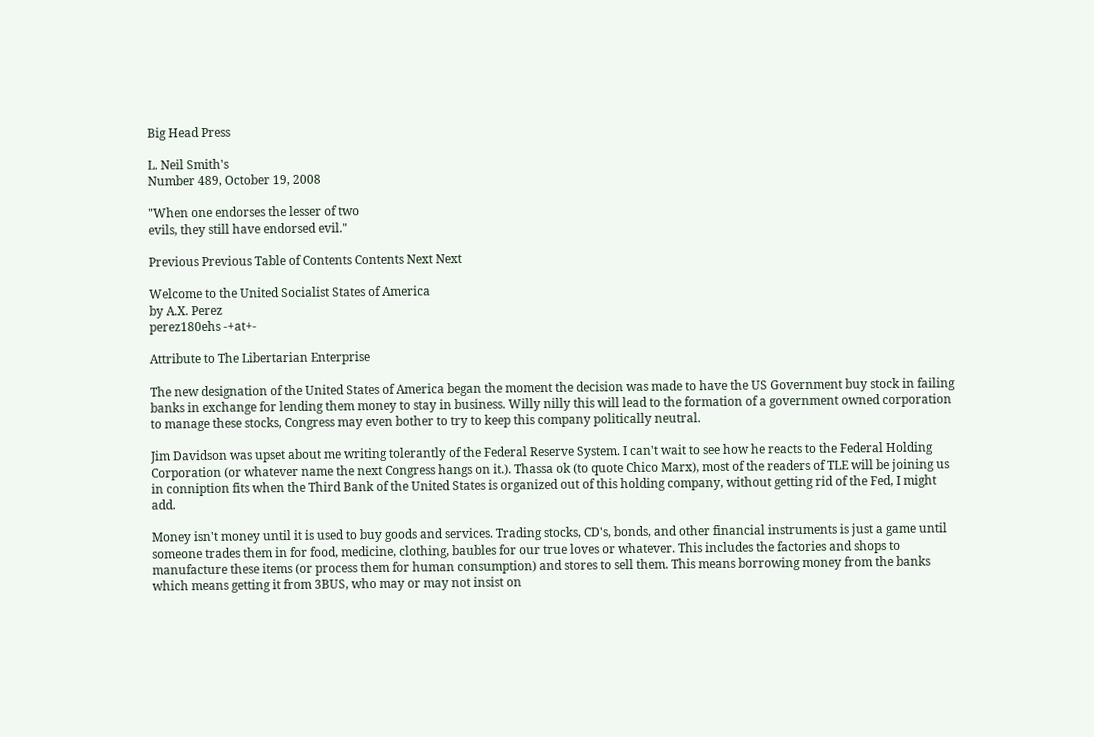Big Head Press

L. Neil Smith's
Number 489, October 19, 2008

"When one endorses the lesser of two
evils, they still have endorsed evil."

Previous Previous Table of Contents Contents Next Next

Welcome to the United Socialist States of America
by A.X. Perez
perez180ehs -+at+-

Attribute to The Libertarian Enterprise

The new designation of the United States of America began the moment the decision was made to have the US Government buy stock in failing banks in exchange for lending them money to stay in business. Willy nilly this will lead to the formation of a government owned corporation to manage these stocks, Congress may even bother to try to keep this company politically neutral.

Jim Davidson was upset about me writing tolerantly of the Federal Reserve System. I can't wait to see how he reacts to the Federal Holding Corporation (or whatever name the next Congress hangs on it.). Thassa ok (to quote Chico Marx), most of the readers of TLE will be joining us in conniption fits when the Third Bank of the United States is organized out of this holding company, without getting rid of the Fed, I might add.

Money isn't money until it is used to buy goods and services. Trading stocks, CD's, bonds, and other financial instruments is just a game until someone trades them in for food, medicine, clothing, baubles for our true loves or whatever. This includes the factories and shops to manufacture these items (or process them for human consumption) and stores to sell them. This means borrowing money from the banks which means getting it from 3BUS, who may or may not insist on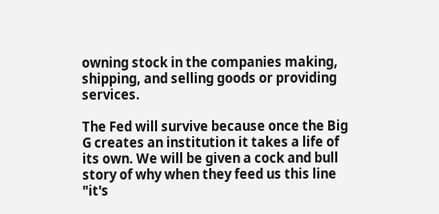owning stock in the companies making, shipping, and selling goods or providing services.

The Fed will survive because once the Big G creates an institution it takes a life of its own. We will be given a cock and bull story of why when they feed us this line "it's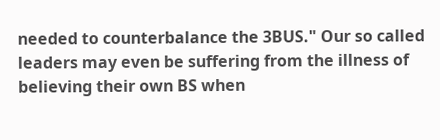needed to counterbalance the 3BUS." Our so called leaders may even be suffering from the illness of believing their own BS when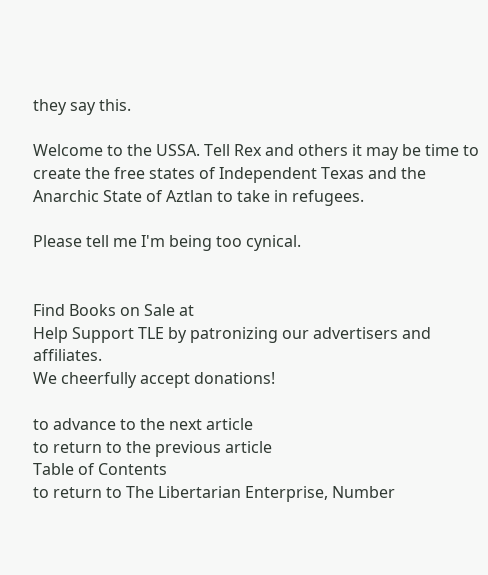they say this.

Welcome to the USSA. Tell Rex and others it may be time to create the free states of Independent Texas and the Anarchic State of Aztlan to take in refugees.

Please tell me I'm being too cynical.


Find Books on Sale at
Help Support TLE by patronizing our advertisers and affiliates.
We cheerfully accept donations!

to advance to the next article
to return to the previous article
Table of Contents
to return to The Libertarian Enterprise, Number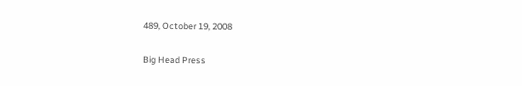489, October 19, 2008

Big Head Press